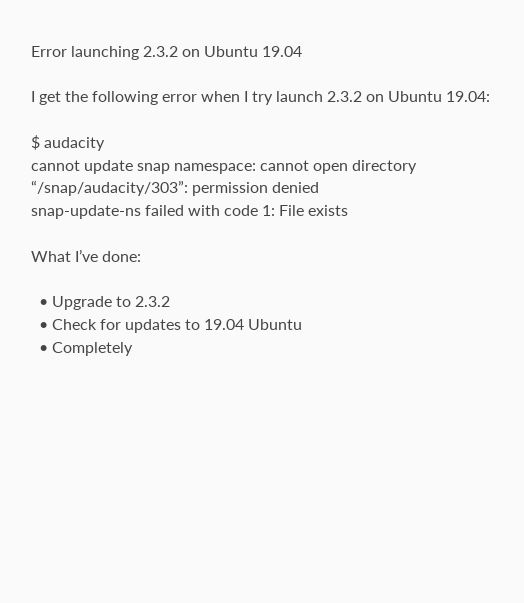Error launching 2.3.2 on Ubuntu 19.04

I get the following error when I try launch 2.3.2 on Ubuntu 19.04:

$ audacity
cannot update snap namespace: cannot open directory “/snap/audacity/303”: permission denied
snap-update-ns failed with code 1: File exists

What I’ve done:

  • Upgrade to 2.3.2
  • Check for updates to 19.04 Ubuntu
  • Completely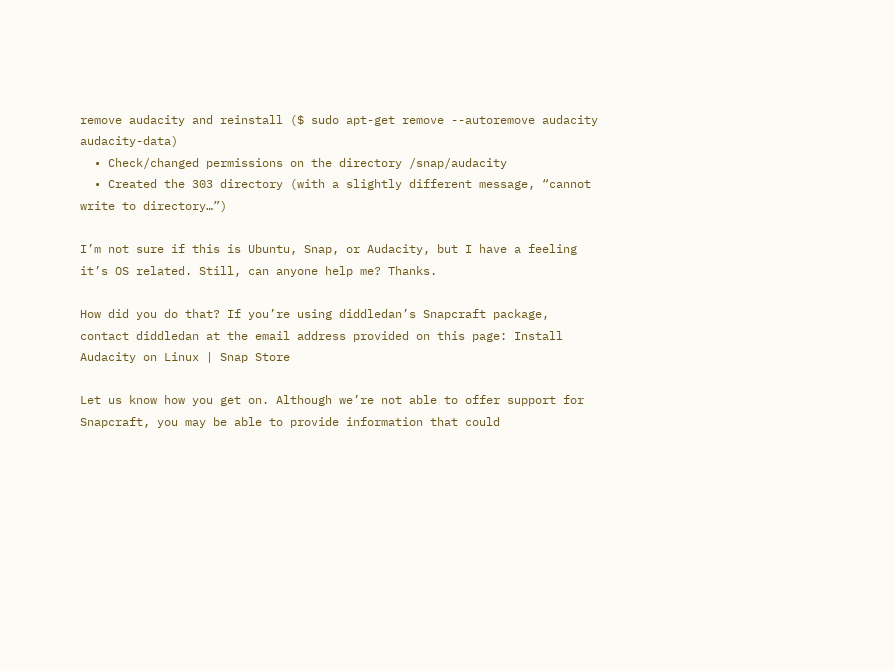remove audacity and reinstall ($ sudo apt-get remove --autoremove audacity audacity-data)
  • Check/changed permissions on the directory /snap/audacity
  • Created the 303 directory (with a slightly different message, “cannot write to directory…”)

I’m not sure if this is Ubuntu, Snap, or Audacity, but I have a feeling it’s OS related. Still, can anyone help me? Thanks.

How did you do that? If you’re using diddledan’s Snapcraft package, contact diddledan at the email address provided on this page: Install Audacity on Linux | Snap Store

Let us know how you get on. Although we’re not able to offer support for Snapcraft, you may be able to provide information that could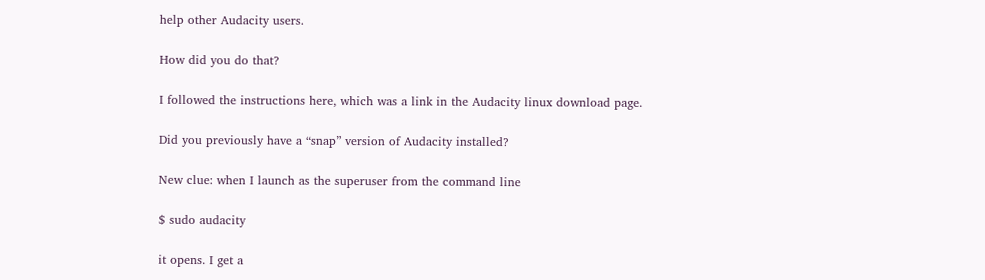help other Audacity users.

How did you do that?

I followed the instructions here, which was a link in the Audacity linux download page.

Did you previously have a “snap” version of Audacity installed?

New clue: when I launch as the superuser from the command line

$ sudo audacity

it opens. I get a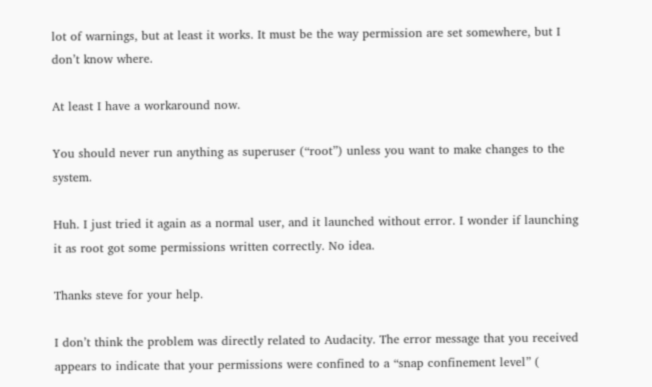lot of warnings, but at least it works. It must be the way permission are set somewhere, but I don’t know where.

At least I have a workaround now.

You should never run anything as superuser (“root”) unless you want to make changes to the system.

Huh. I just tried it again as a normal user, and it launched without error. I wonder if launching it as root got some permissions written correctly. No idea.

Thanks steve for your help.

I don’t think the problem was directly related to Audacity. The error message that you received appears to indicate that your permissions were confined to a “snap confinement level” (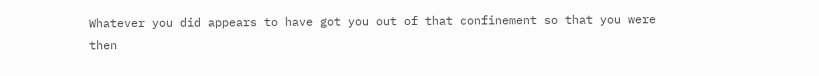Whatever you did appears to have got you out of that confinement so that you were then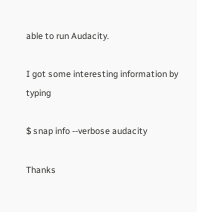able to run Audacity.

I got some interesting information by typing

$ snap info --verbose audacity

Thanks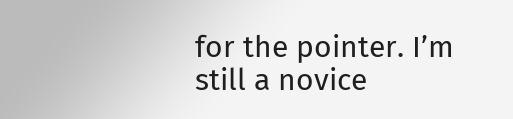for the pointer. I’m still a novice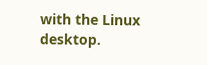with the Linux desktop.